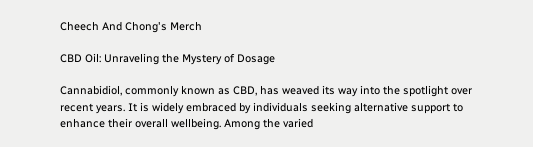Cheech And Chong's Merch

CBD Oil: Unraveling the Mystery of Dosage

Cannabidiol, commonly known as CBD, has weaved its way into the spotlight over recent years. It is widely embraced by individuals seeking alternative support to enhance their overall wellbeing. Among the varied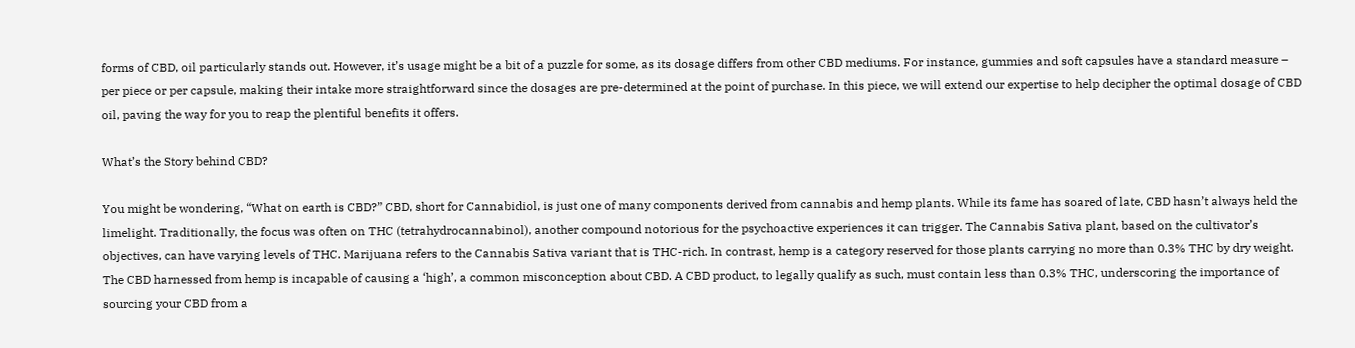forms of CBD, oil particularly stands out. However, it’s usage might be a bit of a puzzle for some, as its dosage differs from other CBD mediums. For instance, gummies and soft capsules have a standard measure – per piece or per capsule, making their intake more straightforward since the dosages are pre-determined at the point of purchase. In this piece, we will extend our expertise to help decipher the optimal dosage of CBD oil, paving the way for you to reap the plentiful benefits it offers.

What’s the Story behind CBD?

You might be wondering, “What on earth is CBD?” CBD, short for Cannabidiol, is just one of many components derived from cannabis and hemp plants. While its fame has soared of late, CBD hasn’t always held the limelight. Traditionally, the focus was often on THC (tetrahydrocannabinol), another compound notorious for the psychoactive experiences it can trigger. The Cannabis Sativa plant, based on the cultivator’s objectives, can have varying levels of THC. Marijuana refers to the Cannabis Sativa variant that is THC-rich. In contrast, hemp is a category reserved for those plants carrying no more than 0.3% THC by dry weight. The CBD harnessed from hemp is incapable of causing a ‘high’, a common misconception about CBD. A CBD product, to legally qualify as such, must contain less than 0.3% THC, underscoring the importance of sourcing your CBD from a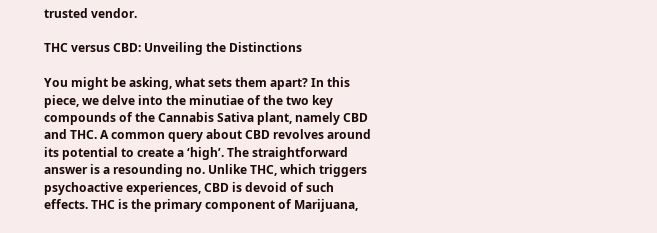trusted vendor.

THC versus CBD: Unveiling the Distinctions

You might be asking, what sets them apart? In this piece, we delve into the minutiae of the two key compounds of the Cannabis Sativa plant, namely CBD and THC. A common query about CBD revolves around its potential to create a ‘high’. The straightforward answer is a resounding no. Unlike THC, which triggers psychoactive experiences, CBD is devoid of such effects. THC is the primary component of Marijuana,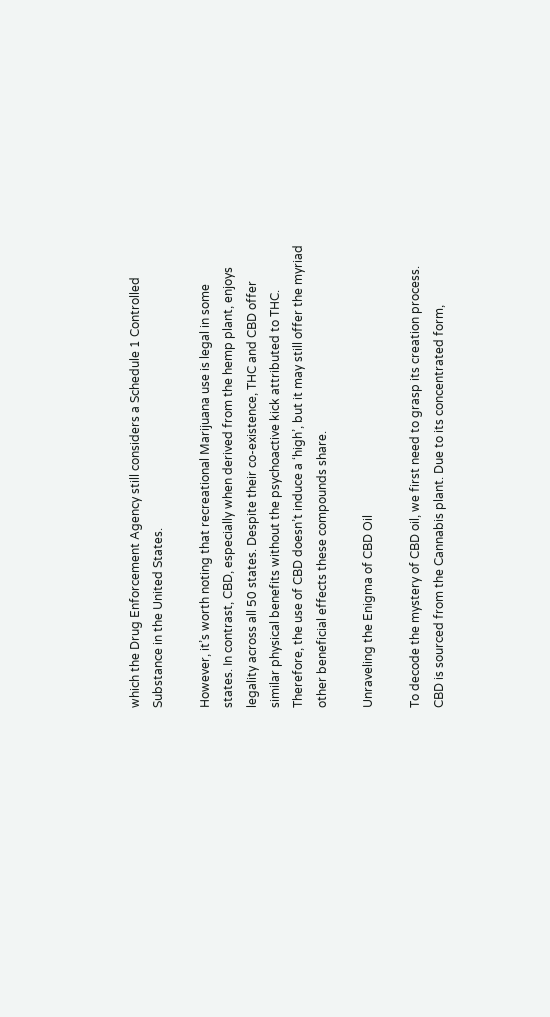which the Drug Enforcement Agency still considers a Schedule 1 Controlled Substance in the United States.

However, it’s worth noting that recreational Marijuana use is legal in some states. In contrast, CBD, especially when derived from the hemp plant, enjoys legality across all 50 states. Despite their co-existence, THC and CBD offer similar physical benefits without the psychoactive kick attributed to THC. Therefore, the use of CBD doesn’t induce a ‘high’, but it may still offer the myriad other beneficial effects these compounds share.

Unraveling the Enigma of CBD Oil

To decode the mystery of CBD oil, we first need to grasp its creation process. CBD is sourced from the Cannabis plant. Due to its concentrated form,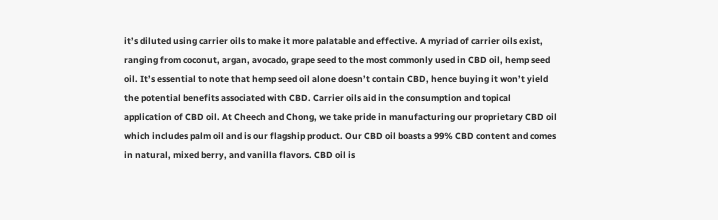it’s diluted using carrier oils to make it more palatable and effective. A myriad of carrier oils exist, ranging from coconut, argan, avocado, grape seed to the most commonly used in CBD oil, hemp seed oil. It’s essential to note that hemp seed oil alone doesn’t contain CBD, hence buying it won’t yield the potential benefits associated with CBD. Carrier oils aid in the consumption and topical application of CBD oil. At Cheech and Chong, we take pride in manufacturing our proprietary CBD oil which includes palm oil and is our flagship product. Our CBD oil boasts a 99% CBD content and comes in natural, mixed berry, and vanilla flavors. CBD oil is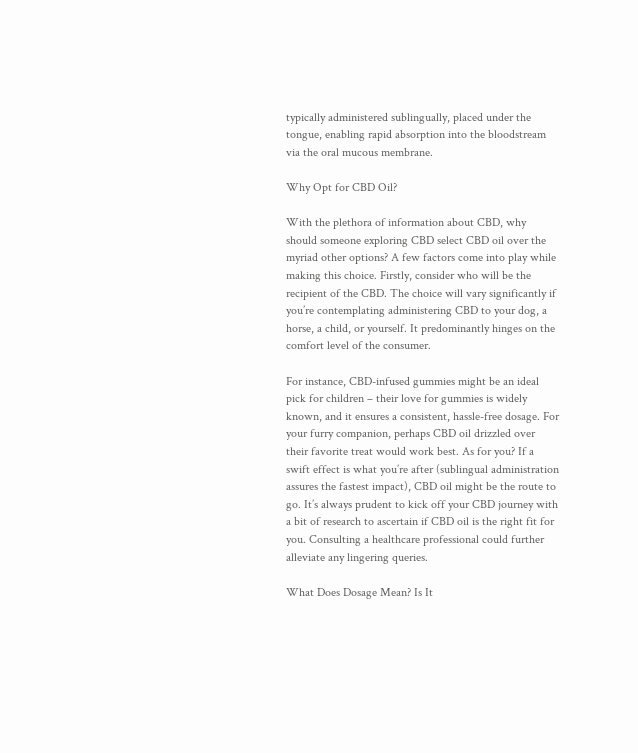typically administered sublingually, placed under the tongue, enabling rapid absorption into the bloodstream via the oral mucous membrane.

Why Opt for CBD Oil?

With the plethora of information about CBD, why should someone exploring CBD select CBD oil over the myriad other options? A few factors come into play while making this choice. Firstly, consider who will be the recipient of the CBD. The choice will vary significantly if you’re contemplating administering CBD to your dog, a horse, a child, or yourself. It predominantly hinges on the comfort level of the consumer.

For instance, CBD-infused gummies might be an ideal pick for children – their love for gummies is widely known, and it ensures a consistent, hassle-free dosage. For your furry companion, perhaps CBD oil drizzled over their favorite treat would work best. As for you? If a swift effect is what you’re after (sublingual administration assures the fastest impact), CBD oil might be the route to go. It’s always prudent to kick off your CBD journey with a bit of research to ascertain if CBD oil is the right fit for you. Consulting a healthcare professional could further alleviate any lingering queries.

What Does Dosage Mean? Is It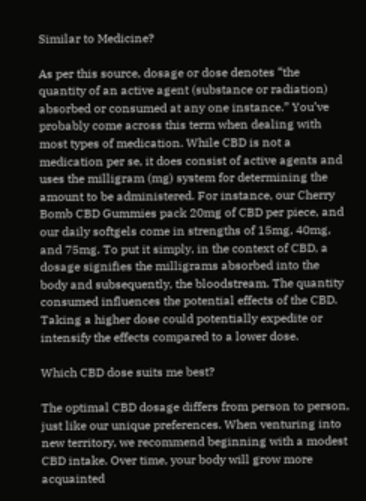Similar to Medicine?

As per this source, dosage or dose denotes “the quantity of an active agent (substance or radiation) absorbed or consumed at any one instance.” You’ve probably come across this term when dealing with most types of medication. While CBD is not a medication per se, it does consist of active agents and uses the milligram (mg) system for determining the amount to be administered. For instance, our Cherry Bomb CBD Gummies pack 20mg of CBD per piece, and our daily softgels come in strengths of 15mg, 40mg, and 75mg. To put it simply, in the context of CBD, a dosage signifies the milligrams absorbed into the body and subsequently, the bloodstream. The quantity consumed influences the potential effects of the CBD. Taking a higher dose could potentially expedite or intensify the effects compared to a lower dose.

Which CBD dose suits me best?

The optimal CBD dosage differs from person to person, just like our unique preferences. When venturing into new territory, we recommend beginning with a modest CBD intake. Over time, your body will grow more acquainted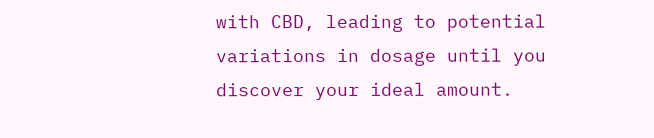with CBD, leading to potential variations in dosage until you discover your ideal amount.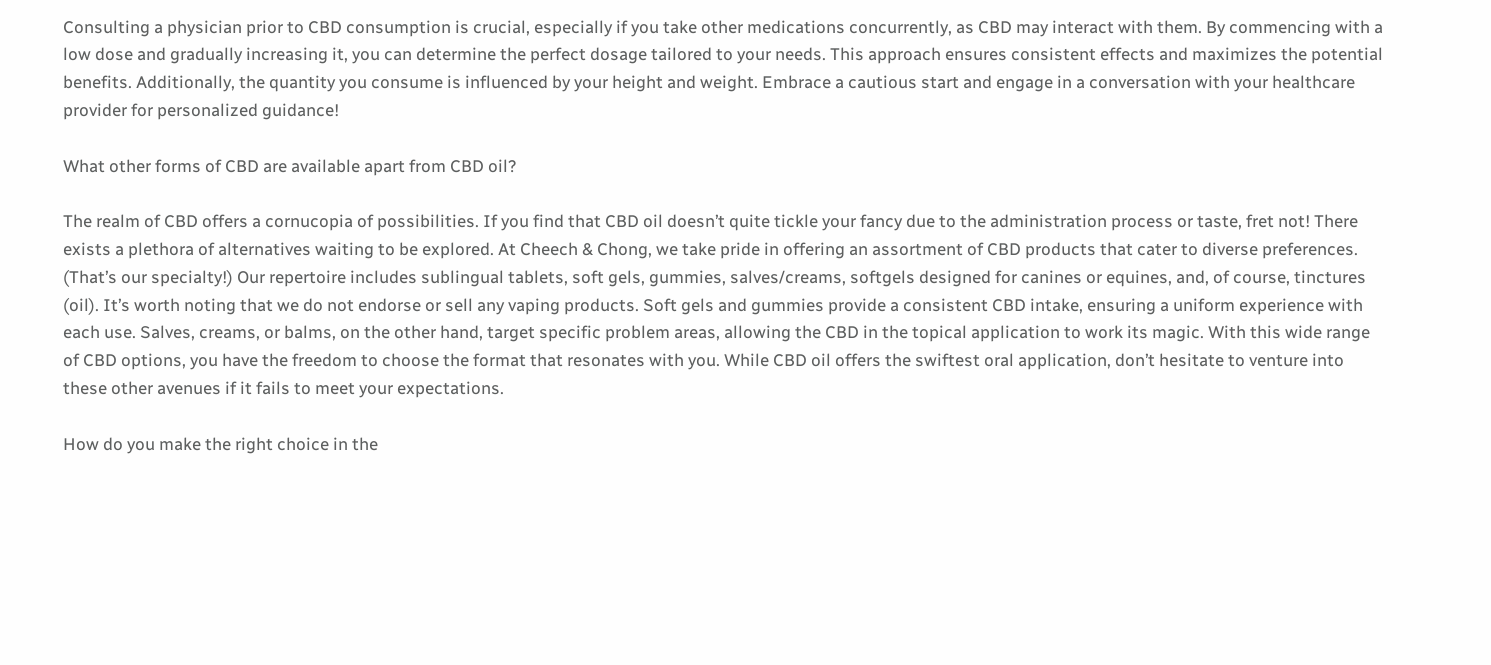Consulting a physician prior to CBD consumption is crucial, especially if you take other medications concurrently, as CBD may interact with them. By commencing with a low dose and gradually increasing it, you can determine the perfect dosage tailored to your needs. This approach ensures consistent effects and maximizes the potential benefits. Additionally, the quantity you consume is influenced by your height and weight. Embrace a cautious start and engage in a conversation with your healthcare provider for personalized guidance!

What other forms of CBD are available apart from CBD oil?

The realm of CBD offers a cornucopia of possibilities. If you find that CBD oil doesn’t quite tickle your fancy due to the administration process or taste, fret not! There exists a plethora of alternatives waiting to be explored. At Cheech & Chong, we take pride in offering an assortment of CBD products that cater to diverse preferences. (That’s our specialty!) Our repertoire includes sublingual tablets, soft gels, gummies, salves/creams, softgels designed for canines or equines, and, of course, tinctures (oil). It’s worth noting that we do not endorse or sell any vaping products. Soft gels and gummies provide a consistent CBD intake, ensuring a uniform experience with each use. Salves, creams, or balms, on the other hand, target specific problem areas, allowing the CBD in the topical application to work its magic. With this wide range of CBD options, you have the freedom to choose the format that resonates with you. While CBD oil offers the swiftest oral application, don’t hesitate to venture into these other avenues if it fails to meet your expectations.

How do you make the right choice in the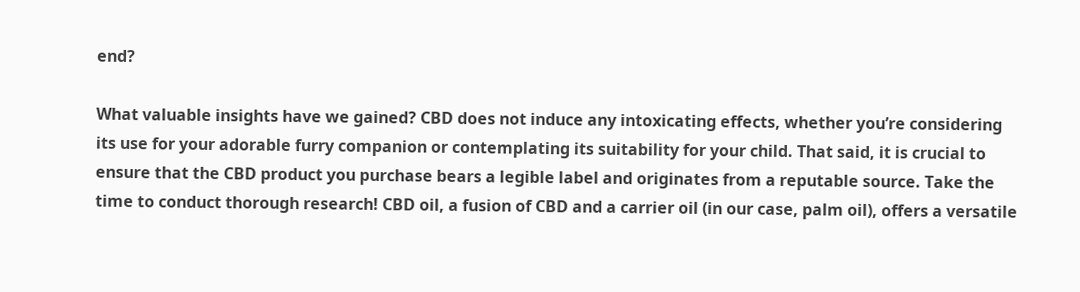end?

What valuable insights have we gained? CBD does not induce any intoxicating effects, whether you’re considering its use for your adorable furry companion or contemplating its suitability for your child. That said, it is crucial to ensure that the CBD product you purchase bears a legible label and originates from a reputable source. Take the time to conduct thorough research! CBD oil, a fusion of CBD and a carrier oil (in our case, palm oil), offers a versatile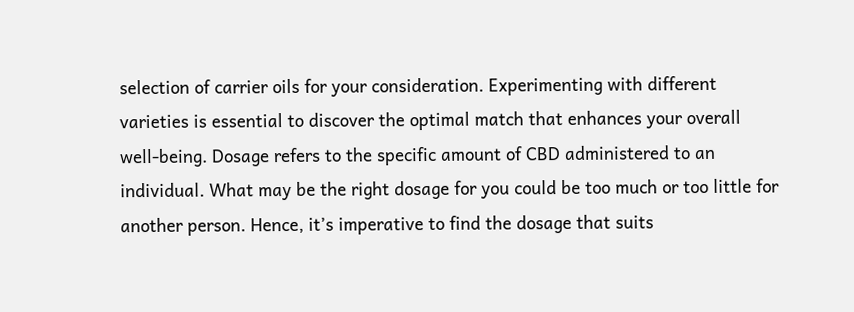selection of carrier oils for your consideration. Experimenting with different varieties is essential to discover the optimal match that enhances your overall well-being. Dosage refers to the specific amount of CBD administered to an individual. What may be the right dosage for you could be too much or too little for another person. Hence, it’s imperative to find the dosage that suits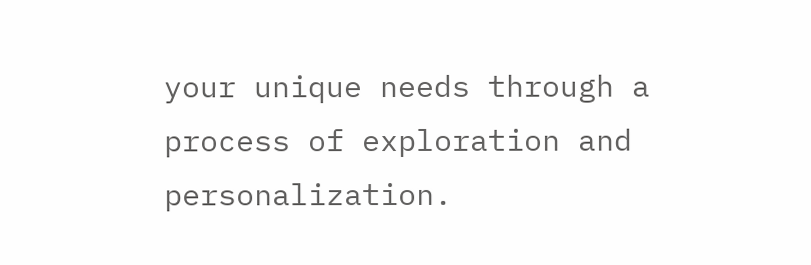your unique needs through a process of exploration and personalization.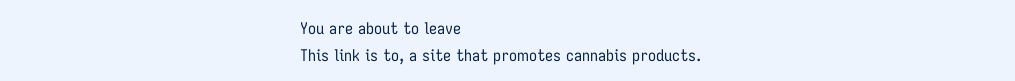You are about to leave
This link is to, a site that promotes cannabis products.